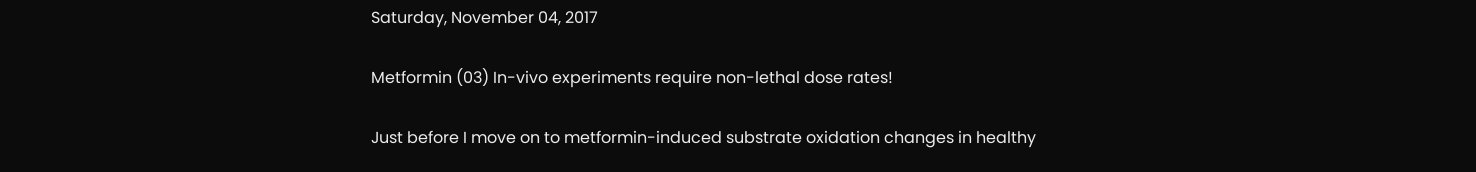Saturday, November 04, 2017

Metformin (03) In-vivo experiments require non-lethal dose rates!

Just before I move on to metformin-induced substrate oxidation changes in healthy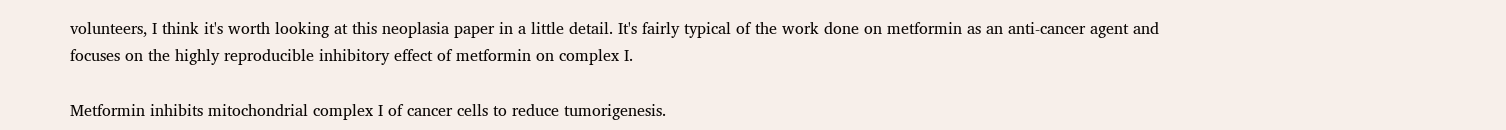volunteers, I think it's worth looking at this neoplasia paper in a little detail. It's fairly typical of the work done on metformin as an anti-cancer agent and focuses on the highly reproducible inhibitory effect of metformin on complex I.

Metformin inhibits mitochondrial complex I of cancer cells to reduce tumorigenesis.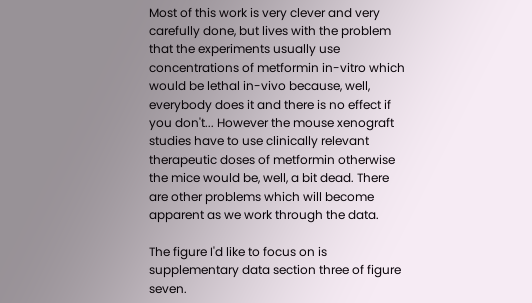Most of this work is very clever and very carefully done, but lives with the problem that the experiments usually use concentrations of metformin in-vitro which would be lethal in-vivo because, well, everybody does it and there is no effect if you don't... However the mouse xenograft studies have to use clinically relevant therapeutic doses of metformin otherwise the mice would be, well, a bit dead. There are other problems which will become apparent as we work through the data.

The figure I'd like to focus on is supplementary data section three of figure seven.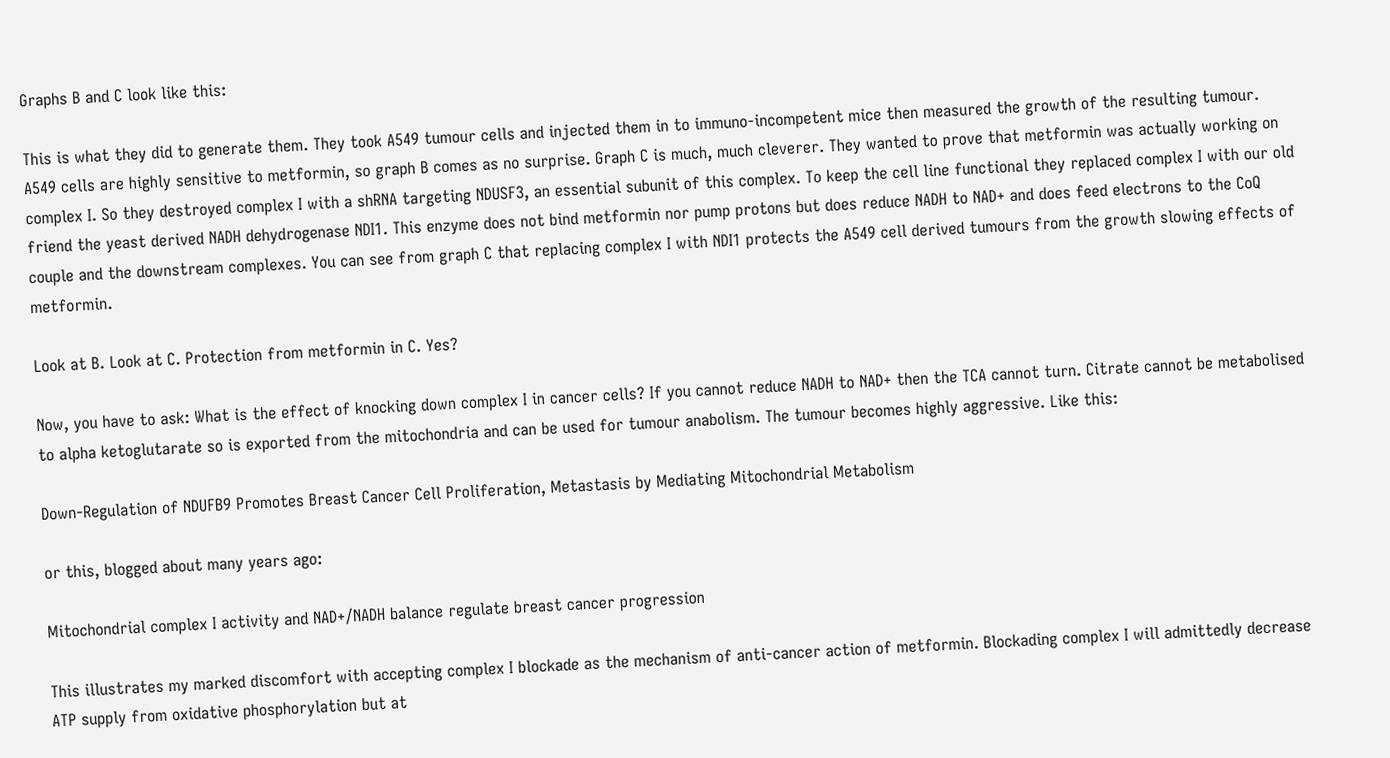Graphs B and C look like this:

This is what they did to generate them. They took A549 tumour cells and injected them in to immuno-incompetent mice then measured the growth of the resulting tumour.  A549 cells are highly sensitive to metformin, so graph B comes as no surprise. Graph C is much, much cleverer. They wanted to prove that metformin was actually working on complex I. So they destroyed complex I with a shRNA targeting NDUSF3, an essential subunit of this complex. To keep the cell line functional they replaced complex I with our old friend the yeast derived NADH dehydrogenase NDI1. This enzyme does not bind metformin nor pump protons but does reduce NADH to NAD+ and does feed electrons to the CoQ couple and the downstream complexes. You can see from graph C that replacing complex I with NDI1 protects the A549 cell derived tumours from the growth slowing effects of metformin.

Look at B. Look at C. Protection from metformin in C. Yes?

Now, you have to ask: What is the effect of knocking down complex I in cancer cells? If you cannot reduce NADH to NAD+ then the TCA cannot turn. Citrate cannot be metabolised to alpha ketoglutarate so is exported from the mitochondria and can be used for tumour anabolism. The tumour becomes highly aggressive. Like this:

Down-Regulation of NDUFB9 Promotes Breast Cancer Cell Proliferation, Metastasis by Mediating Mitochondrial Metabolism

or this, blogged about many years ago:

Mitochondrial complex I activity and NAD+/NADH balance regulate breast cancer progression

This illustrates my marked discomfort with accepting complex I blockade as the mechanism of anti-cancer action of metformin. Blockading complex I will admittedly decrease ATP supply from oxidative phosphorylation but at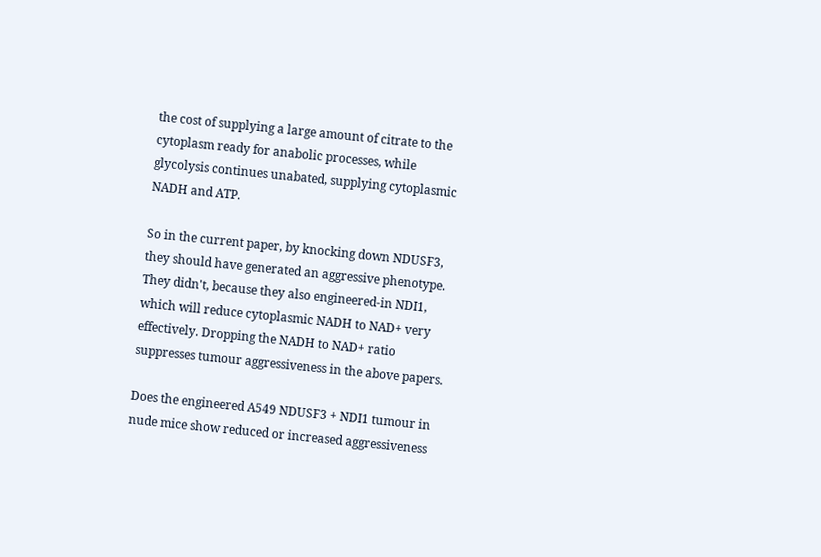the cost of supplying a large amount of citrate to the cytoplasm ready for anabolic processes, while glycolysis continues unabated, supplying cytoplasmic NADH and ATP.

So in the current paper, by knocking down NDUSF3, they should have generated an aggressive phenotype. They didn't, because they also engineered-in NDI1, which will reduce cytoplasmic NADH to NAD+ very effectively. Dropping the NADH to NAD+ ratio suppresses tumour aggressiveness in the above papers.

Does the engineered A549 NDUSF3 + NDI1 tumour in nude mice show reduced or increased aggressiveness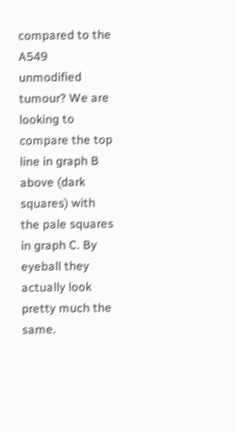compared to the A549 unmodified tumour? We are looking to compare the top line in graph B above (dark squares) with the pale squares in graph C. By eyeball they actually look pretty much the same.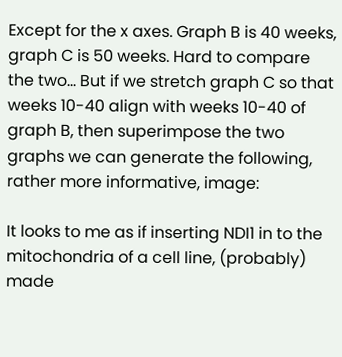Except for the x axes. Graph B is 40 weeks, graph C is 50 weeks. Hard to compare the two... But if we stretch graph C so that weeks 10-40 align with weeks 10-40 of graph B, then superimpose the two graphs we can generate the following, rather more informative, image:

It looks to me as if inserting NDI1 in to the mitochondria of a cell line, (probably) made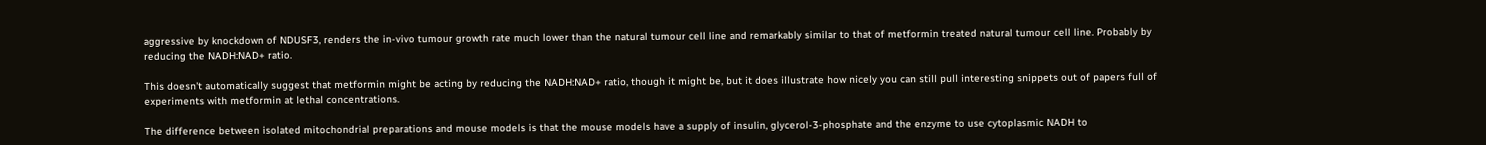aggressive by knockdown of NDUSF3, renders the in-vivo tumour growth rate much lower than the natural tumour cell line and remarkably similar to that of metformin treated natural tumour cell line. Probably by reducing the NADH:NAD+ ratio.

This doesn't automatically suggest that metformin might be acting by reducing the NADH:NAD+ ratio, though it might be, but it does illustrate how nicely you can still pull interesting snippets out of papers full of experiments with metformin at lethal concentrations.

The difference between isolated mitochondrial preparations and mouse models is that the mouse models have a supply of insulin, glycerol-3-phosphate and the enzyme to use cytoplasmic NADH to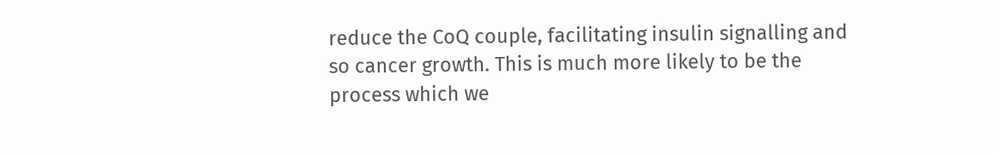reduce the CoQ couple, facilitating insulin signalling and so cancer growth. This is much more likely to be the process which we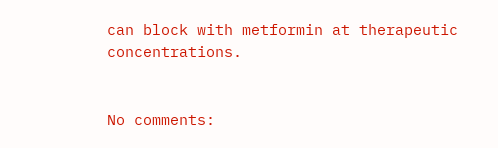can block with metformin at therapeutic concentrations.


No comments: